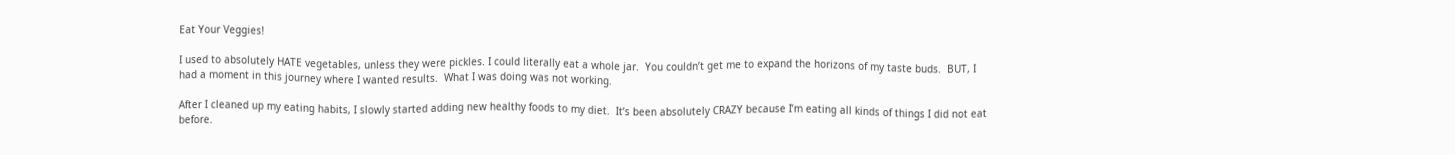Eat Your Veggies!

I used to absolutely HATE vegetables, unless they were pickles. I could literally eat a whole jar.  You couldn’t get me to expand the horizons of my taste buds.  BUT, I had a moment in this journey where I wanted results.  What I was doing was not working.

After I cleaned up my eating habits, I slowly started adding new healthy foods to my diet.  It’s been absolutely CRAZY because I’m eating all kinds of things I did not eat before.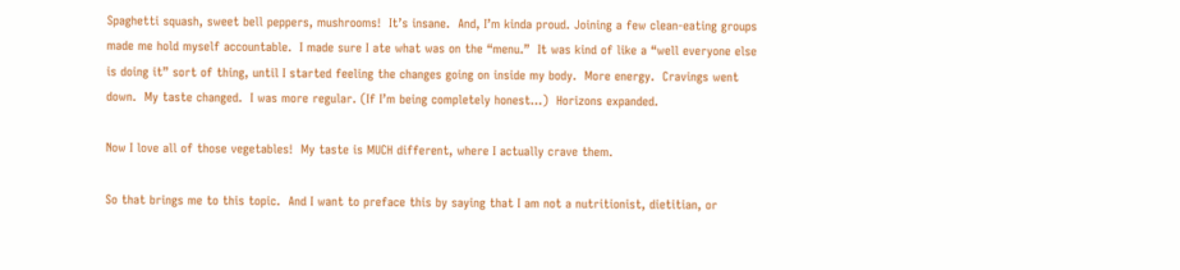Spaghetti squash, sweet bell peppers, mushrooms!  It’s insane.  And, I’m kinda proud. Joining a few clean-eating groups made me hold myself accountable.  I made sure I ate what was on the “menu.”  It was kind of like a “well everyone else is doing it” sort of thing, until I started feeling the changes going on inside my body.  More energy.  Cravings went down.  My taste changed.  I was more regular. (If I’m being completely honest…)  Horizons expanded.

Now I love all of those vegetables!  My taste is MUCH different, where I actually crave them.

So that brings me to this topic.  And I want to preface this by saying that I am not a nutritionist, dietitian, or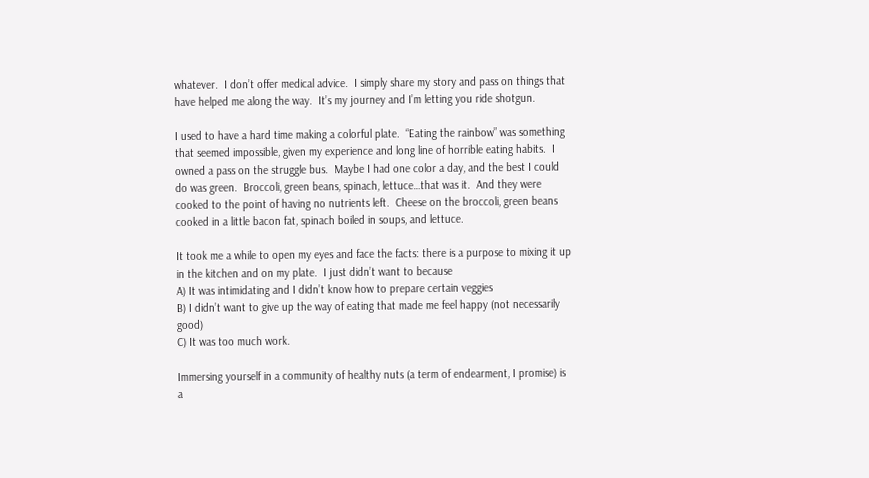whatever.  I don’t offer medical advice.  I simply share my story and pass on things that have helped me along the way.  It’s my journey and I’m letting you ride shotgun.

I used to have a hard time making a colorful plate.  “Eating the rainbow” was something that seemed impossible, given my experience and long line of horrible eating habits.  I owned a pass on the struggle bus.  Maybe I had one color a day, and the best I could do was green.  Broccoli, green beans, spinach, lettuce…that was it.  And they were cooked to the point of having no nutrients left.  Cheese on the broccoli, green beans cooked in a little bacon fat, spinach boiled in soups, and lettuce.

It took me a while to open my eyes and face the facts: there is a purpose to mixing it up in the kitchen and on my plate.  I just didn’t want to because
A) It was intimidating and I didn’t know how to prepare certain veggies
B) I didn’t want to give up the way of eating that made me feel happy (not necessarily good)
C) It was too much work.

Immersing yourself in a community of healthy nuts (a term of endearment, I promise) is a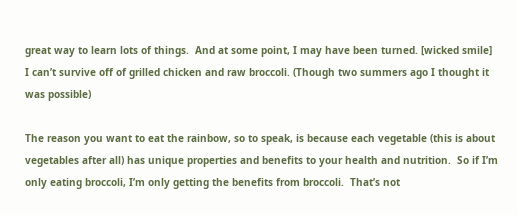great way to learn lots of things.  And at some point, I may have been turned. [wicked smile]  I can’t survive off of grilled chicken and raw broccoli. (Though two summers ago I thought it was possible)

The reason you want to eat the rainbow, so to speak, is because each vegetable (this is about vegetables after all) has unique properties and benefits to your health and nutrition.  So if I’m only eating broccoli, I’m only getting the benefits from broccoli.  That’s not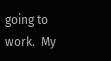going to work.  My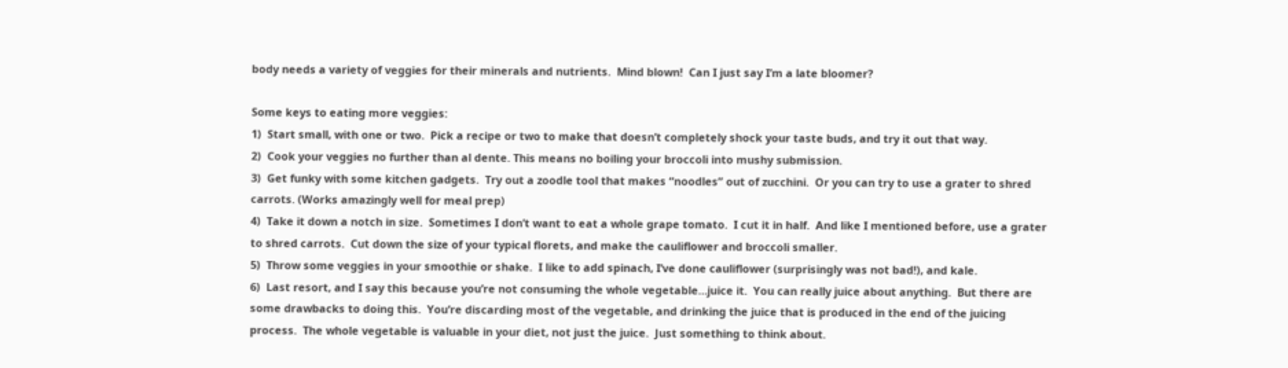body needs a variety of veggies for their minerals and nutrients.  Mind blown!  Can I just say I’m a late bloomer?

Some keys to eating more veggies:
1)  Start small, with one or two.  Pick a recipe or two to make that doesn’t completely shock your taste buds, and try it out that way.
2)  Cook your veggies no further than al dente. This means no boiling your broccoli into mushy submission.
3)  Get funky with some kitchen gadgets.  Try out a zoodle tool that makes “noodles” out of zucchini.  Or you can try to use a grater to shred carrots. (Works amazingly well for meal prep)
4)  Take it down a notch in size.  Sometimes I don’t want to eat a whole grape tomato.  I cut it in half.  And like I mentioned before, use a grater to shred carrots.  Cut down the size of your typical florets, and make the cauliflower and broccoli smaller.
5)  Throw some veggies in your smoothie or shake.  I like to add spinach, I’ve done cauliflower (surprisingly was not bad!), and kale.
6)  Last resort, and I say this because you’re not consuming the whole vegetable…juice it.  You can really juice about anything.  But there are some drawbacks to doing this.  You’re discarding most of the vegetable, and drinking the juice that is produced in the end of the juicing process.  The whole vegetable is valuable in your diet, not just the juice.  Just something to think about.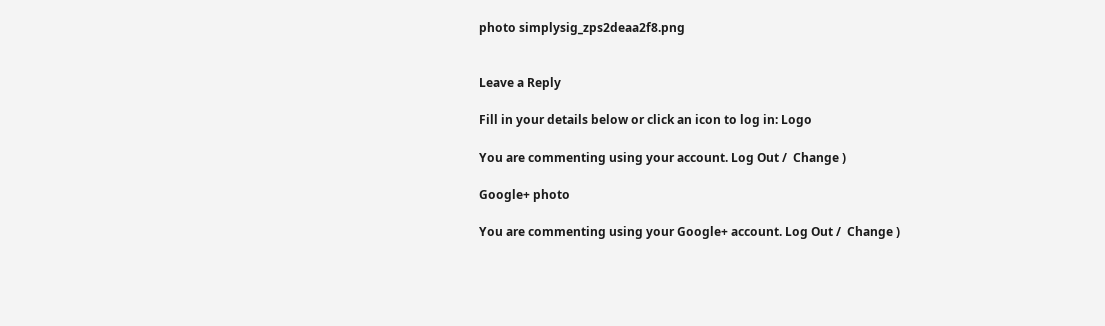photo simplysig_zps2deaa2f8.png


Leave a Reply

Fill in your details below or click an icon to log in: Logo

You are commenting using your account. Log Out /  Change )

Google+ photo

You are commenting using your Google+ account. Log Out /  Change )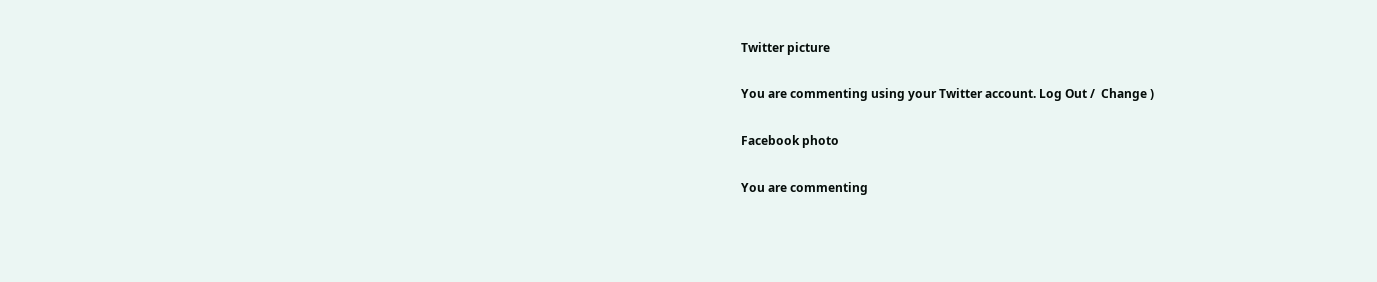Twitter picture

You are commenting using your Twitter account. Log Out /  Change )

Facebook photo

You are commenting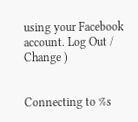using your Facebook account. Log Out /  Change )


Connecting to %s